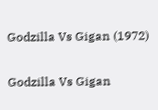Godzilla Vs Gigan (1972)

Godzilla Vs Gigan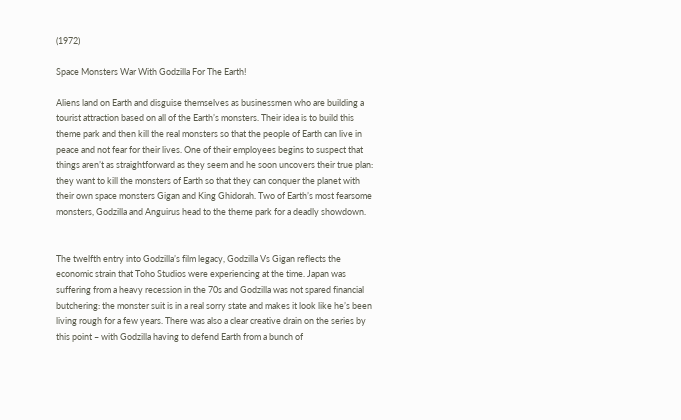(1972)

Space Monsters War With Godzilla For The Earth!

Aliens land on Earth and disguise themselves as businessmen who are building a tourist attraction based on all of the Earth’s monsters. Their idea is to build this theme park and then kill the real monsters so that the people of Earth can live in peace and not fear for their lives. One of their employees begins to suspect that things aren’t as straightforward as they seem and he soon uncovers their true plan: they want to kill the monsters of Earth so that they can conquer the planet with their own space monsters Gigan and King Ghidorah. Two of Earth’s most fearsome monsters, Godzilla and Anguirus head to the theme park for a deadly showdown.


The twelfth entry into Godzilla’s film legacy, Godzilla Vs Gigan reflects the economic strain that Toho Studios were experiencing at the time. Japan was suffering from a heavy recession in the 70s and Godzilla was not spared financial butchering: the monster suit is in a real sorry state and makes it look like he’s been living rough for a few years. There was also a clear creative drain on the series by this point – with Godzilla having to defend Earth from a bunch of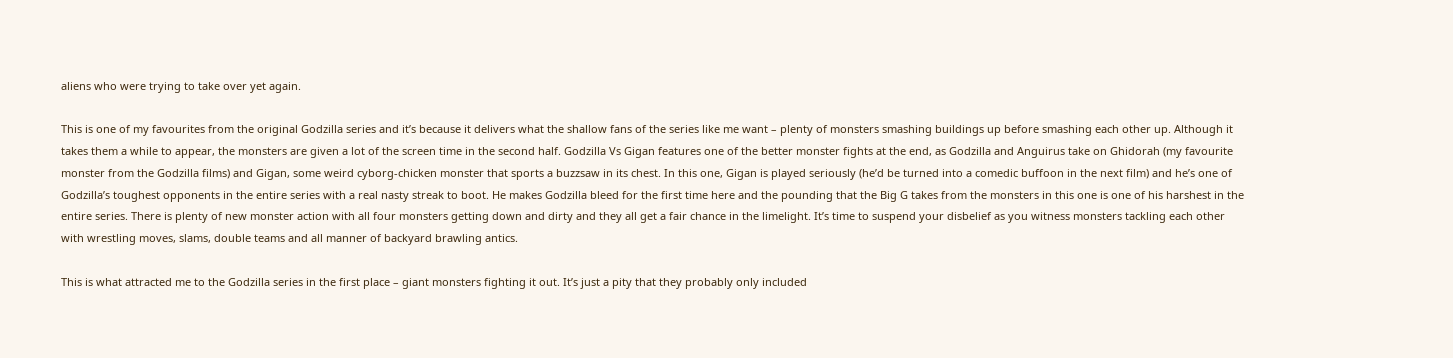aliens who were trying to take over yet again.

This is one of my favourites from the original Godzilla series and it’s because it delivers what the shallow fans of the series like me want – plenty of monsters smashing buildings up before smashing each other up. Although it takes them a while to appear, the monsters are given a lot of the screen time in the second half. Godzilla Vs Gigan features one of the better monster fights at the end, as Godzilla and Anguirus take on Ghidorah (my favourite monster from the Godzilla films) and Gigan, some weird cyborg-chicken monster that sports a buzzsaw in its chest. In this one, Gigan is played seriously (he’d be turned into a comedic buffoon in the next film) and he’s one of Godzilla’s toughest opponents in the entire series with a real nasty streak to boot. He makes Godzilla bleed for the first time here and the pounding that the Big G takes from the monsters in this one is one of his harshest in the entire series. There is plenty of new monster action with all four monsters getting down and dirty and they all get a fair chance in the limelight. It’s time to suspend your disbelief as you witness monsters tackling each other with wrestling moves, slams, double teams and all manner of backyard brawling antics.

This is what attracted me to the Godzilla series in the first place – giant monsters fighting it out. It’s just a pity that they probably only included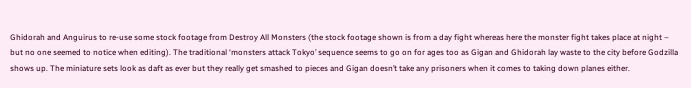Ghidorah and Anguirus to re-use some stock footage from Destroy All Monsters (the stock footage shown is from a day fight whereas here the monster fight takes place at night – but no one seemed to notice when editing). The traditional ‘monsters attack Tokyo’ sequence seems to go on for ages too as Gigan and Ghidorah lay waste to the city before Godzilla shows up. The miniature sets look as daft as ever but they really get smashed to pieces and Gigan doesn’t take any prisoners when it comes to taking down planes either.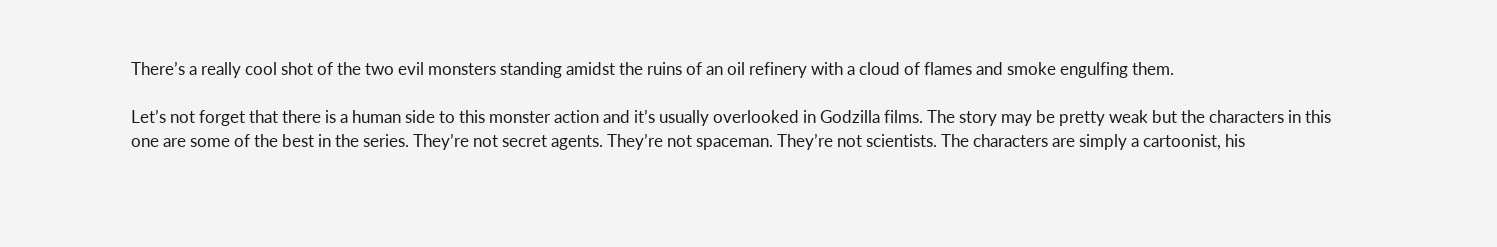There’s a really cool shot of the two evil monsters standing amidst the ruins of an oil refinery with a cloud of flames and smoke engulfing them.

Let’s not forget that there is a human side to this monster action and it’s usually overlooked in Godzilla films. The story may be pretty weak but the characters in this one are some of the best in the series. They’re not secret agents. They’re not spaceman. They’re not scientists. The characters are simply a cartoonist, his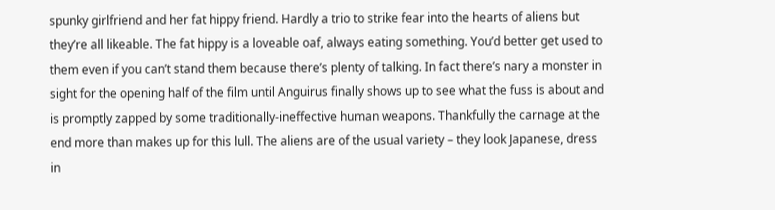spunky girlfriend and her fat hippy friend. Hardly a trio to strike fear into the hearts of aliens but they’re all likeable. The fat hippy is a loveable oaf, always eating something. You’d better get used to them even if you can’t stand them because there’s plenty of talking. In fact there’s nary a monster in sight for the opening half of the film until Anguirus finally shows up to see what the fuss is about and is promptly zapped by some traditionally-ineffective human weapons. Thankfully the carnage at the end more than makes up for this lull. The aliens are of the usual variety – they look Japanese, dress in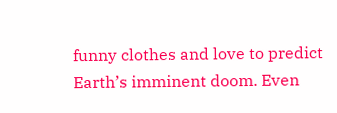funny clothes and love to predict Earth’s imminent doom. Even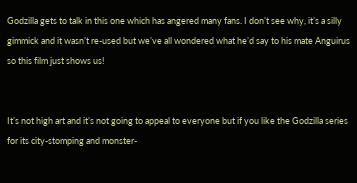Godzilla gets to talk in this one which has angered many fans. I don’t see why, it’s a silly gimmick and it wasn’t re-used but we’ve all wondered what he’d say to his mate Anguirus so this film just shows us!


It’s not high art and it’s not going to appeal to everyone but if you like the Godzilla series for its city-stomping and monster-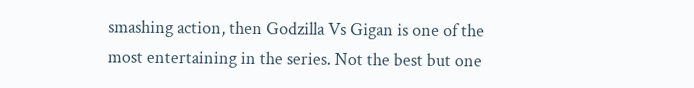smashing action, then Godzilla Vs Gigan is one of the most entertaining in the series. Not the best but one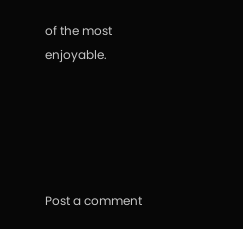of the most enjoyable.





Post a comment